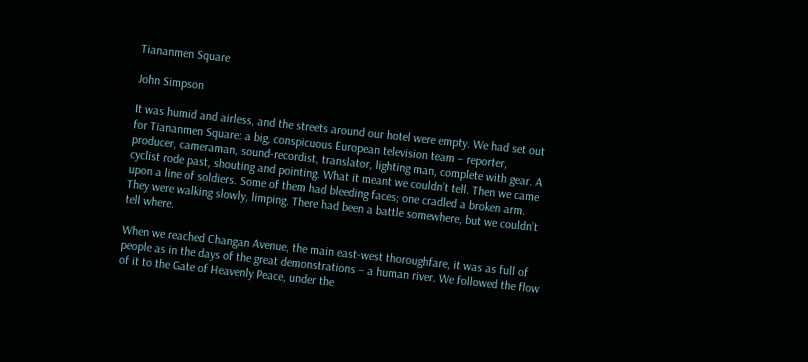Tiananmen Square

John Simpson

It was humid and airless, and the streets around our hotel were empty. We had set out for Tiananmen Square: a big, conspicuous European television team – reporter, producer, cameraman, sound-recordist, translator, lighting man, complete with gear. A cyclist rode past, shouting and pointing. What it meant we couldn’t tell. Then we came upon a line of soldiers. Some of them had bleeding faces; one cradled a broken arm. They were walking slowly, limping. There had been a battle somewhere, but we couldn’t tell where.

When we reached Changan Avenue, the main east-west thoroughfare, it was as full of people as in the days of the great demonstrations – a human river. We followed the flow of it to the Gate of Heavenly Peace, under the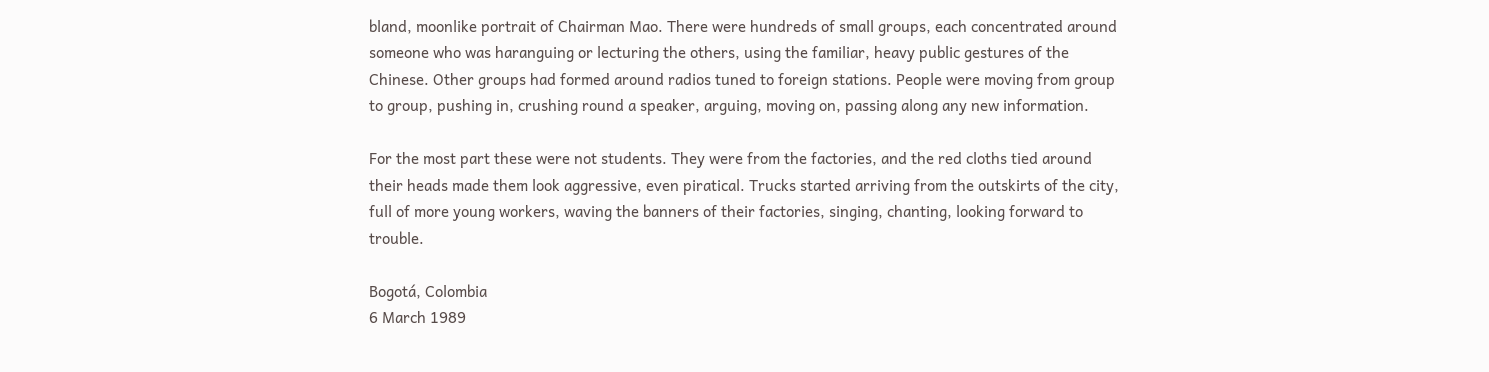bland, moonlike portrait of Chairman Mao. There were hundreds of small groups, each concentrated around someone who was haranguing or lecturing the others, using the familiar, heavy public gestures of the Chinese. Other groups had formed around radios tuned to foreign stations. People were moving from group to group, pushing in, crushing round a speaker, arguing, moving on, passing along any new information.

For the most part these were not students. They were from the factories, and the red cloths tied around their heads made them look aggressive, even piratical. Trucks started arriving from the outskirts of the city, full of more young workers, waving the banners of their factories, singing, chanting, looking forward to trouble.

Bogotá, Colombia
6 March 1989